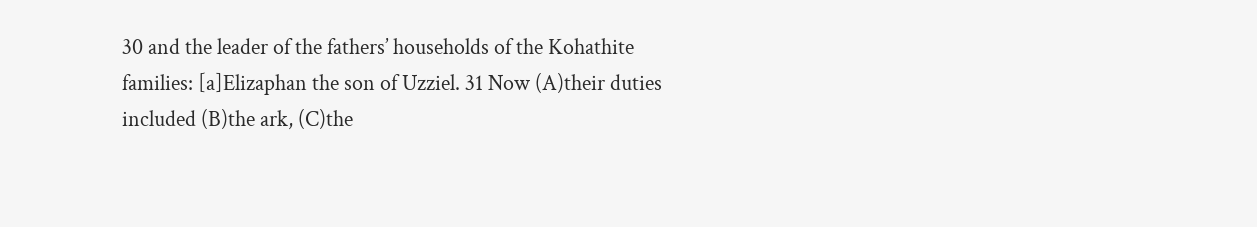30 and the leader of the fathers’ households of the Kohathite families: [a]Elizaphan the son of Uzziel. 31 Now (A)their duties included (B)the ark, (C)the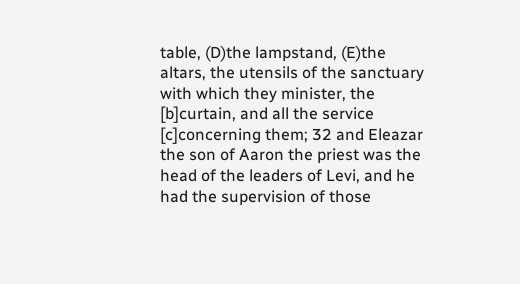table, (D)the lampstand, (E)the altars, the utensils of the sanctuary with which they minister, the [b]curtain, and all the service [c]concerning them; 32 and Eleazar the son of Aaron the priest was the head of the leaders of Levi, and he had the supervision of those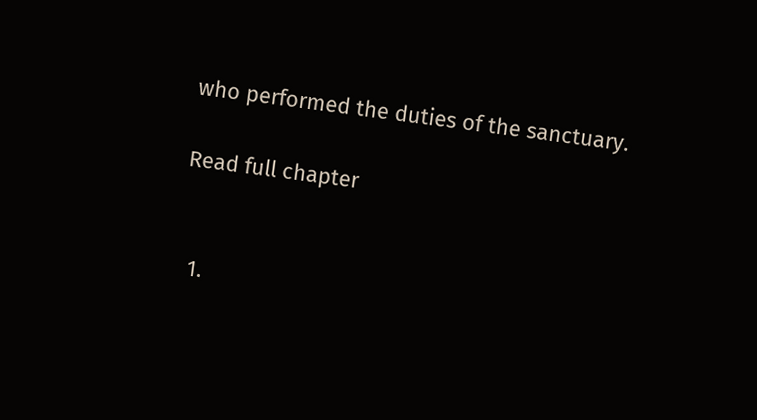who performed the duties of the sanctuary.

Read full chapter


  1.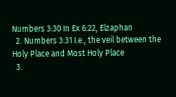Numbers 3:30 In Ex 6:22, Elzaphan
  2. Numbers 3:31 I.e., the veil between the Holy Place and Most Holy Place
  3.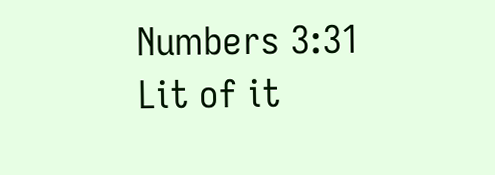Numbers 3:31 Lit of it